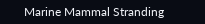Marine Mammal Stranding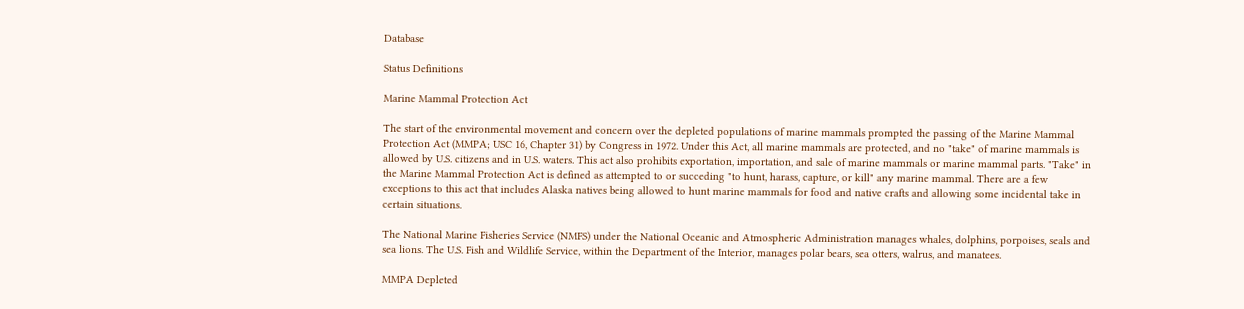Database

Status Definitions

Marine Mammal Protection Act

The start of the environmental movement and concern over the depleted populations of marine mammals prompted the passing of the Marine Mammal Protection Act (MMPA; USC 16, Chapter 31) by Congress in 1972. Under this Act, all marine mammals are protected, and no "take" of marine mammals is allowed by U.S. citizens and in U.S. waters. This act also prohibits exportation, importation, and sale of marine mammals or marine mammal parts. "Take" in the Marine Mammal Protection Act is defined as attempted to or succeding "to hunt, harass, capture, or kill" any marine mammal. There are a few exceptions to this act that includes Alaska natives being allowed to hunt marine mammals for food and native crafts and allowing some incidental take in certain situations.

The National Marine Fisheries Service (NMFS) under the National Oceanic and Atmospheric Administration manages whales, dolphins, porpoises, seals and sea lions. The U.S. Fish and Wildlife Service, within the Department of the Interior, manages polar bears, sea otters, walrus, and manatees.

MMPA Depleted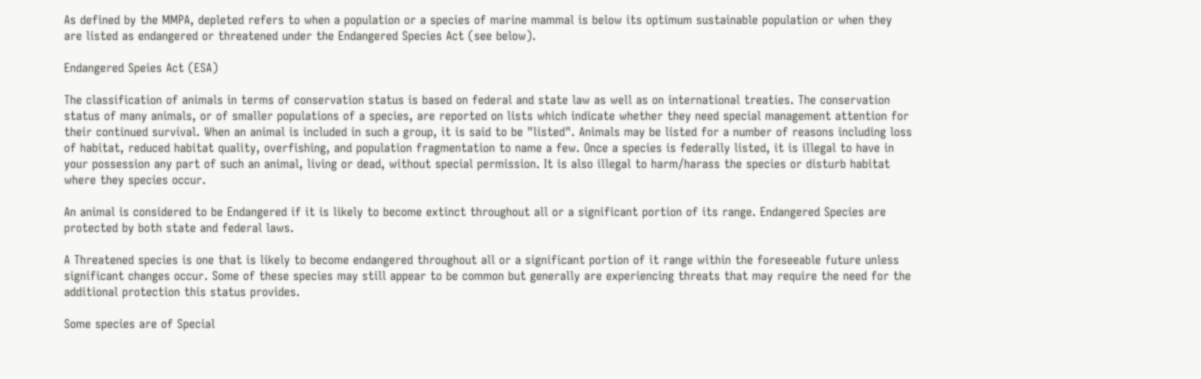As defined by the MMPA, depleted refers to when a population or a species of marine mammal is below its optimum sustainable population or when they are listed as endangered or threatened under the Endangered Species Act (see below).

Endangered Speies Act (ESA)

The classification of animals in terms of conservation status is based on federal and state law as well as on international treaties. The conservation status of many animals, or of smaller populations of a species, are reported on lists which indicate whether they need special management attention for their continued survival. When an animal is included in such a group, it is said to be "listed". Animals may be listed for a number of reasons including loss of habitat, reduced habitat quality, overfishing, and population fragmentation to name a few. Once a species is federally listed, it is illegal to have in your possession any part of such an animal, living or dead, without special permission. It is also illegal to harm/harass the species or disturb habitat where they species occur.

An animal is considered to be Endangered if it is likely to become extinct throughout all or a significant portion of its range. Endangered Species are protected by both state and federal laws.

A Threatened species is one that is likely to become endangered throughout all or a significant portion of it range within the foreseeable future unless significant changes occur. Some of these species may still appear to be common but generally are experiencing threats that may require the need for the additional protection this status provides.

Some species are of Special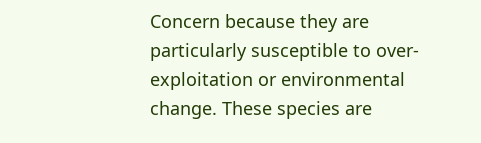Concern because they are particularly susceptible to over-exploitation or environmental change. These species are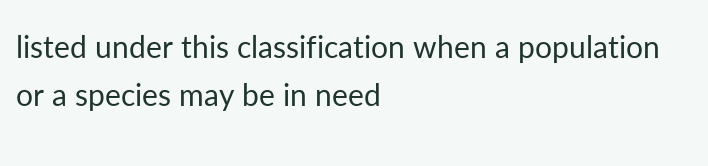listed under this classification when a population or a species may be in need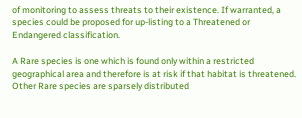of monitoring to assess threats to their existence. If warranted, a species could be proposed for up-listing to a Threatened or Endangered classification.

A Rare species is one which is found only within a restricted geographical area and therefore is at risk if that habitat is threatened. Other Rare species are sparsely distributed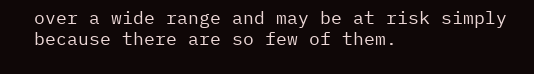over a wide range and may be at risk simply because there are so few of them.